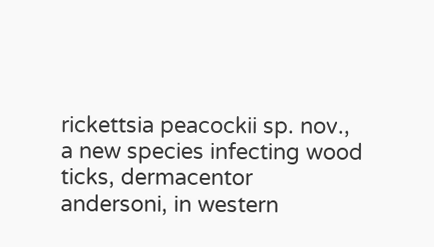rickettsia peacockii sp. nov., a new species infecting wood ticks, dermacentor andersoni, in western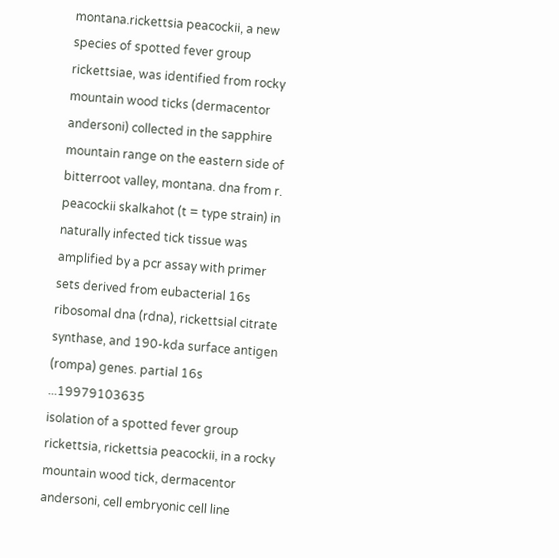montana.rickettsia peacockii, a new species of spotted fever group rickettsiae, was identified from rocky mountain wood ticks (dermacentor andersoni) collected in the sapphire mountain range on the eastern side of bitterroot valley, montana. dna from r. peacockii skalkahot (t = type strain) in naturally infected tick tissue was amplified by a pcr assay with primer sets derived from eubacterial 16s ribosomal dna (rdna), rickettsial citrate synthase, and 190-kda surface antigen (rompa) genes. partial 16s ...19979103635
isolation of a spotted fever group rickettsia, rickettsia peacockii, in a rocky mountain wood tick, dermacentor andersoni, cell embryonic cell line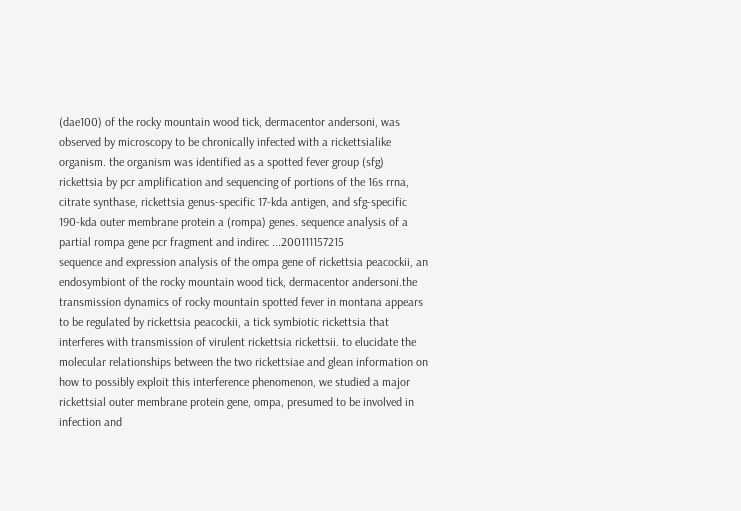(dae100) of the rocky mountain wood tick, dermacentor andersoni, was observed by microscopy to be chronically infected with a rickettsialike organism. the organism was identified as a spotted fever group (sfg) rickettsia by pcr amplification and sequencing of portions of the 16s rrna, citrate synthase, rickettsia genus-specific 17-kda antigen, and sfg-specific 190-kda outer membrane protein a (rompa) genes. sequence analysis of a partial rompa gene pcr fragment and indirec ...200111157215
sequence and expression analysis of the ompa gene of rickettsia peacockii, an endosymbiont of the rocky mountain wood tick, dermacentor andersoni.the transmission dynamics of rocky mountain spotted fever in montana appears to be regulated by rickettsia peacockii, a tick symbiotic rickettsia that interferes with transmission of virulent rickettsia rickettsii. to elucidate the molecular relationships between the two rickettsiae and glean information on how to possibly exploit this interference phenomenon, we studied a major rickettsial outer membrane protein gene, ompa, presumed to be involved in infection and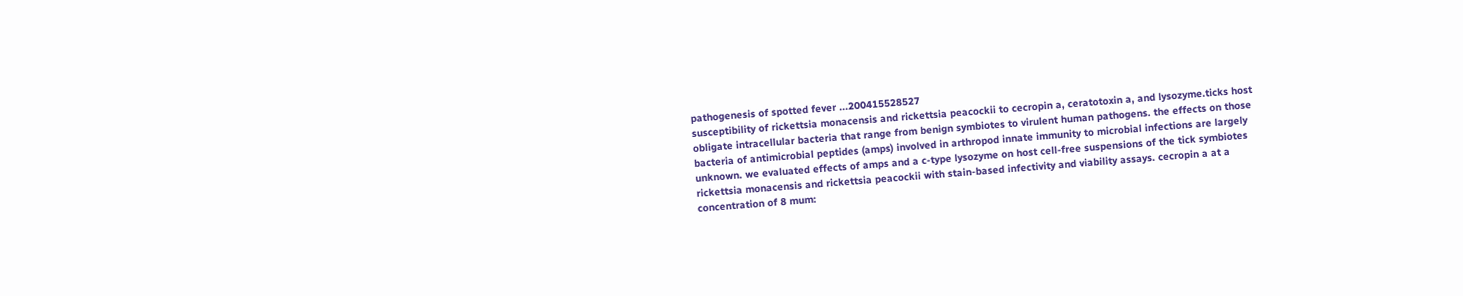pathogenesis of spotted fever ...200415528527
susceptibility of rickettsia monacensis and rickettsia peacockii to cecropin a, ceratotoxin a, and lysozyme.ticks host obligate intracellular bacteria that range from benign symbiotes to virulent human pathogens. the effects on those bacteria of antimicrobial peptides (amps) involved in arthropod innate immunity to microbial infections are largely unknown. we evaluated effects of amps and a c-type lysozyme on host cell-free suspensions of the tick symbiotes rickettsia monacensis and rickettsia peacockii with stain-based infectivity and viability assays. cecropin a at a concentration of 8 mum: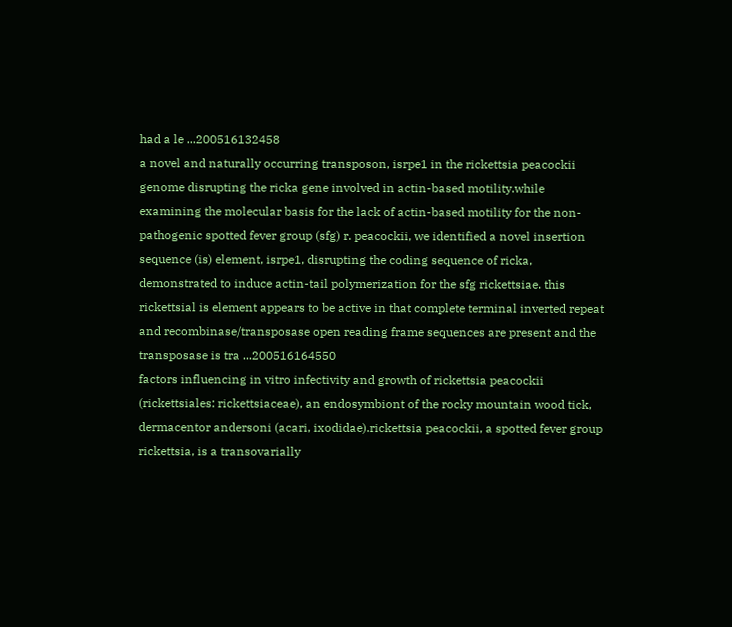had a le ...200516132458
a novel and naturally occurring transposon, isrpe1 in the rickettsia peacockii genome disrupting the ricka gene involved in actin-based motility.while examining the molecular basis for the lack of actin-based motility for the non-pathogenic spotted fever group (sfg) r. peacockii, we identified a novel insertion sequence (is) element, isrpe1, disrupting the coding sequence of ricka, demonstrated to induce actin-tail polymerization for the sfg rickettsiae. this rickettsial is element appears to be active in that complete terminal inverted repeat and recombinase/transposase open reading frame sequences are present and the transposase is tra ...200516164550
factors influencing in vitro infectivity and growth of rickettsia peacockii (rickettsiales: rickettsiaceae), an endosymbiont of the rocky mountain wood tick, dermacentor andersoni (acari, ixodidae).rickettsia peacockii, a spotted fever group rickettsia, is a transovarially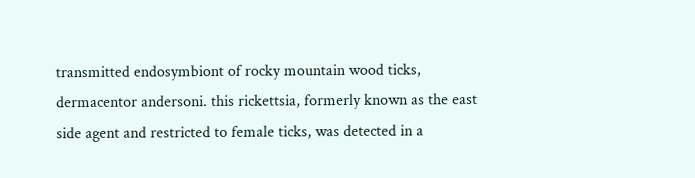transmitted endosymbiont of rocky mountain wood ticks, dermacentor andersoni. this rickettsia, formerly known as the east side agent and restricted to female ticks, was detected in a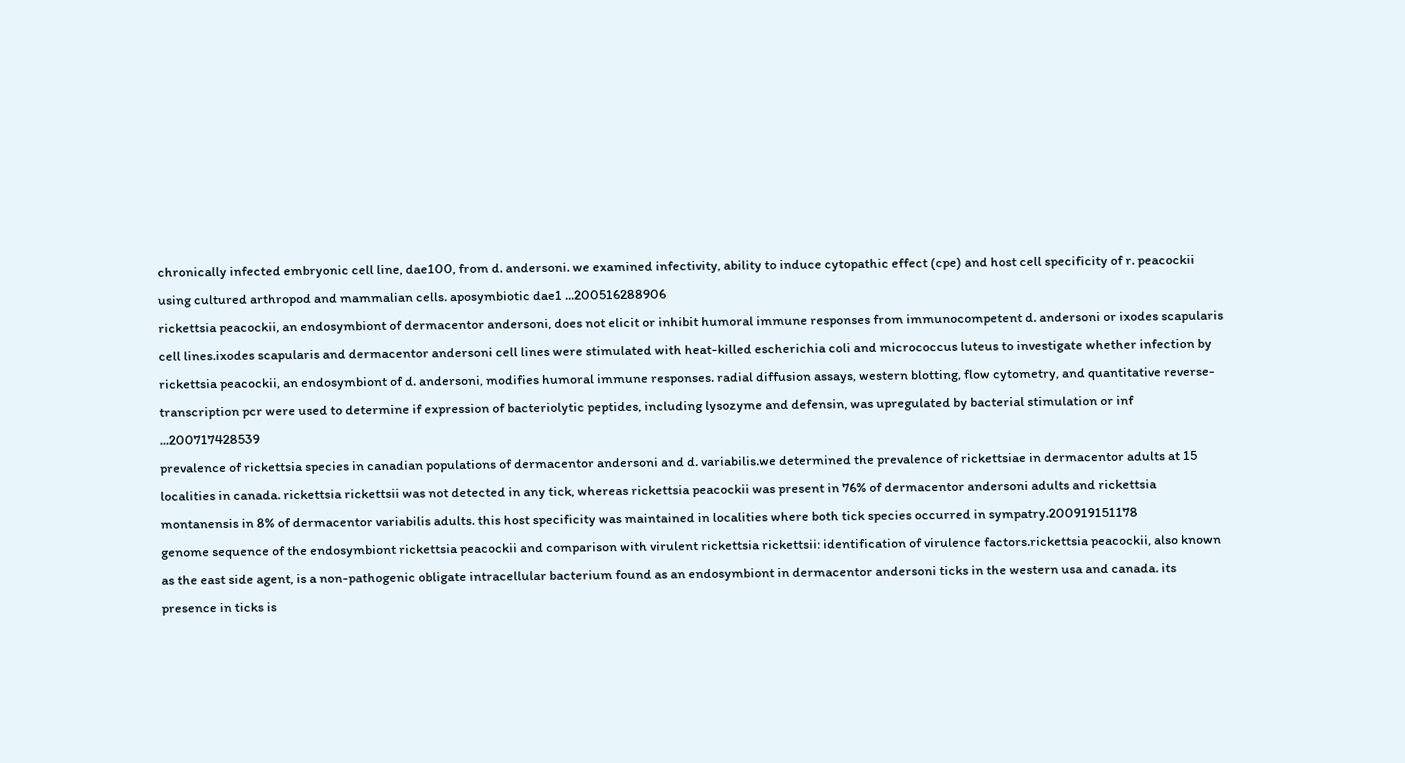chronically infected embryonic cell line, dae100, from d. andersoni. we examined infectivity, ability to induce cytopathic effect (cpe) and host cell specificity of r. peacockii using cultured arthropod and mammalian cells. aposymbiotic dae1 ...200516288906
rickettsia peacockii, an endosymbiont of dermacentor andersoni, does not elicit or inhibit humoral immune responses from immunocompetent d. andersoni or ixodes scapularis cell lines.ixodes scapularis and dermacentor andersoni cell lines were stimulated with heat-killed escherichia coli and micrococcus luteus to investigate whether infection by rickettsia peacockii, an endosymbiont of d. andersoni, modifies humoral immune responses. radial diffusion assays, western blotting, flow cytometry, and quantitative reverse-transcription pcr were used to determine if expression of bacteriolytic peptides, including lysozyme and defensin, was upregulated by bacterial stimulation or inf ...200717428539
prevalence of rickettsia species in canadian populations of dermacentor andersoni and d. variabilis.we determined the prevalence of rickettsiae in dermacentor adults at 15 localities in canada. rickettsia rickettsii was not detected in any tick, whereas rickettsia peacockii was present in 76% of dermacentor andersoni adults and rickettsia montanensis in 8% of dermacentor variabilis adults. this host specificity was maintained in localities where both tick species occurred in sympatry.200919151178
genome sequence of the endosymbiont rickettsia peacockii and comparison with virulent rickettsia rickettsii: identification of virulence factors.rickettsia peacockii, also known as the east side agent, is a non-pathogenic obligate intracellular bacterium found as an endosymbiont in dermacentor andersoni ticks in the western usa and canada. its presence in ticks is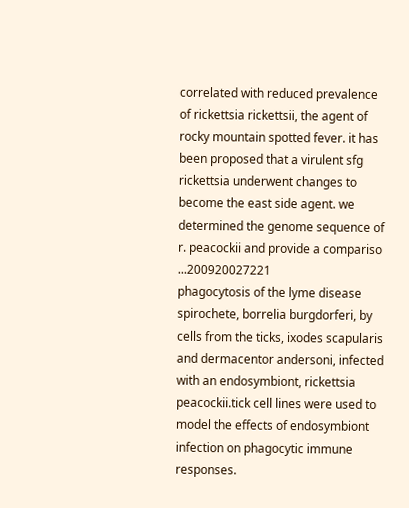correlated with reduced prevalence of rickettsia rickettsii, the agent of rocky mountain spotted fever. it has been proposed that a virulent sfg rickettsia underwent changes to become the east side agent. we determined the genome sequence of r. peacockii and provide a compariso ...200920027221
phagocytosis of the lyme disease spirochete, borrelia burgdorferi, by cells from the ticks, ixodes scapularis and dermacentor andersoni, infected with an endosymbiont, rickettsia peacockii.tick cell lines were used to model the effects of endosymbiont infection on phagocytic immune responses.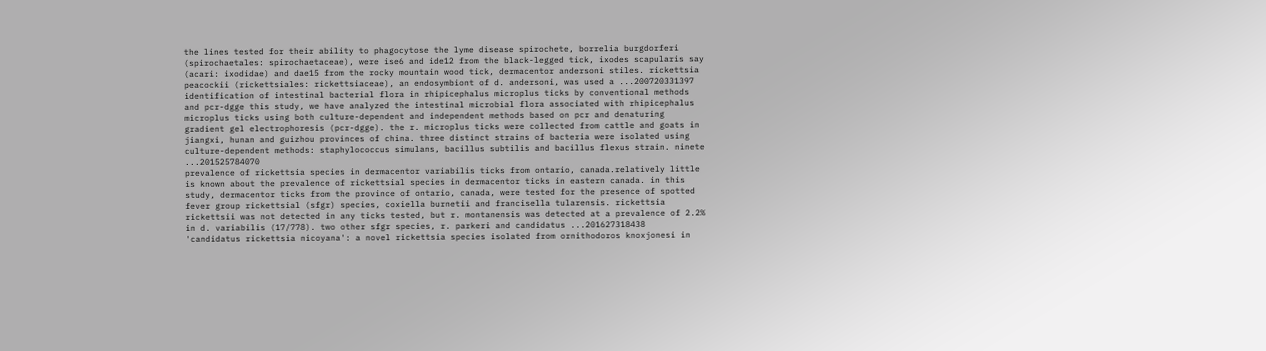the lines tested for their ability to phagocytose the lyme disease spirochete, borrelia burgdorferi (spirochaetales: spirochaetaceae), were ise6 and ide12 from the black-legged tick, ixodes scapularis say (acari: ixodidae) and dae15 from the rocky mountain wood tick, dermacentor andersoni stiles. rickettsia peacockii (rickettsiales: rickettsiaceae), an endosymbiont of d. andersoni, was used a ...200720331397
identification of intestinal bacterial flora in rhipicephalus microplus ticks by conventional methods and pcr-dgge this study, we have analyzed the intestinal microbial flora associated with rhipicephalus microplus ticks using both culture-dependent and independent methods based on pcr and denaturing gradient gel electrophoresis (pcr-dgge). the r. microplus ticks were collected from cattle and goats in jiangxi, hunan and guizhou provinces of china. three distinct strains of bacteria were isolated using culture-dependent methods: staphylococcus simulans, bacillus subtilis and bacillus flexus strain. ninete ...201525784070
prevalence of rickettsia species in dermacentor variabilis ticks from ontario, canada.relatively little is known about the prevalence of rickettsial species in dermacentor ticks in eastern canada. in this study, dermacentor ticks from the province of ontario, canada, were tested for the presence of spotted fever group rickettsial (sfgr) species, coxiella burnetii and francisella tularensis. rickettsia rickettsii was not detected in any ticks tested, but r. montanensis was detected at a prevalence of 2.2% in d. variabilis (17/778). two other sfgr species, r. parkeri and candidatus ...201627318438
'candidatus rickettsia nicoyana': a novel rickettsia species isolated from ornithodoros knoxjonesi in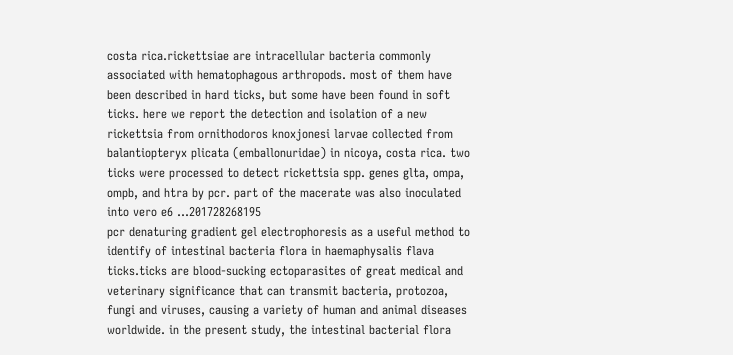costa rica.rickettsiae are intracellular bacteria commonly associated with hematophagous arthropods. most of them have been described in hard ticks, but some have been found in soft ticks. here we report the detection and isolation of a new rickettsia from ornithodoros knoxjonesi larvae collected from balantiopteryx plicata (emballonuridae) in nicoya, costa rica. two ticks were processed to detect rickettsia spp. genes glta, ompa, ompb, and htra by pcr. part of the macerate was also inoculated into vero e6 ...201728268195
pcr denaturing gradient gel electrophoresis as a useful method to identify of intestinal bacteria flora in haemaphysalis flava ticks.ticks are blood-sucking ectoparasites of great medical and veterinary significance that can transmit bacteria, protozoa, fungi and viruses, causing a variety of human and animal diseases worldwide. in the present study, the intestinal bacterial flora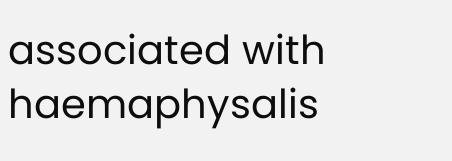associated with haemaphysalis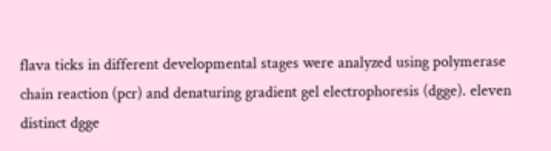flava ticks in different developmental stages were analyzed using polymerase chain reaction (pcr) and denaturing gradient gel electrophoresis (dgge). eleven distinct dgge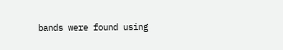bands were found using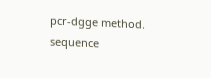pcr-dgge method. sequence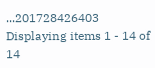...201728426403
Displaying items 1 - 14 of 14